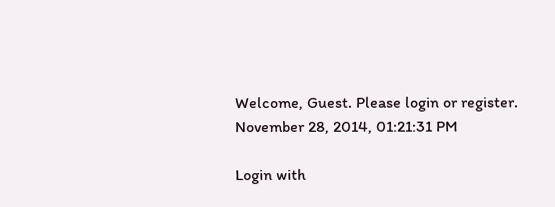Welcome, Guest. Please login or register.
November 28, 2014, 01:21:31 PM

Login with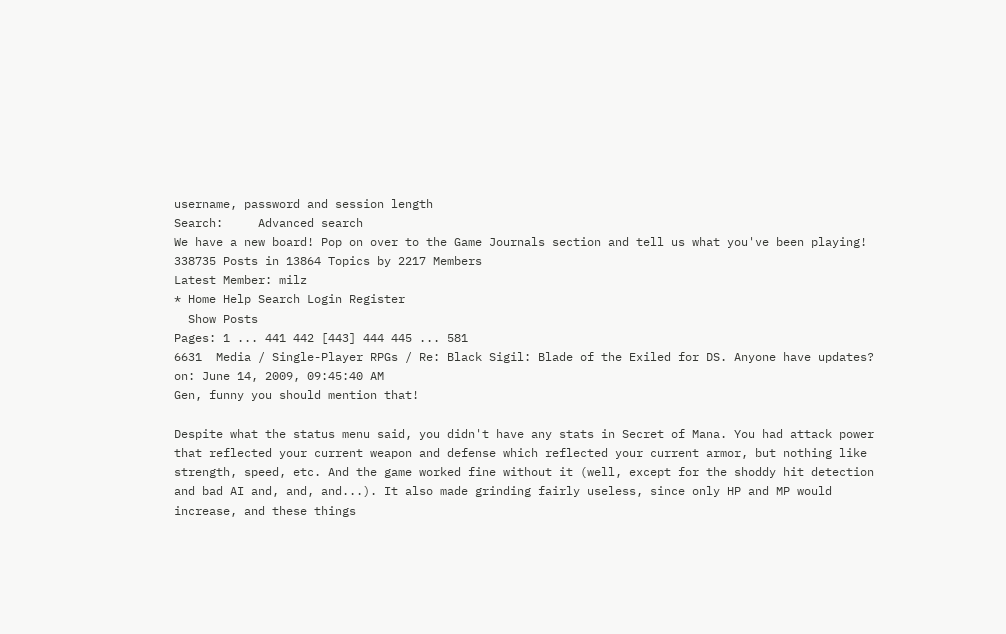username, password and session length
Search:     Advanced search
We have a new board! Pop on over to the Game Journals section and tell us what you've been playing!
338735 Posts in 13864 Topics by 2217 Members
Latest Member: milz
* Home Help Search Login Register
  Show Posts
Pages: 1 ... 441 442 [443] 444 445 ... 581
6631  Media / Single-Player RPGs / Re: Black Sigil: Blade of the Exiled for DS. Anyone have updates? on: June 14, 2009, 09:45:40 AM
Gen, funny you should mention that!

Despite what the status menu said, you didn't have any stats in Secret of Mana. You had attack power that reflected your current weapon and defense which reflected your current armor, but nothing like strength, speed, etc. And the game worked fine without it (well, except for the shoddy hit detection and bad AI and, and, and...). It also made grinding fairly useless, since only HP and MP would increase, and these things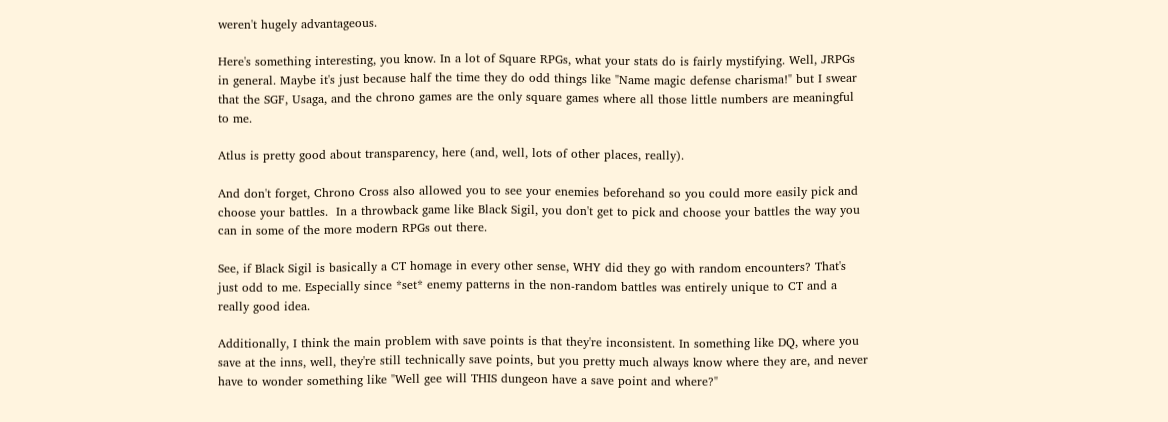weren't hugely advantageous.

Here's something interesting, you know. In a lot of Square RPGs, what your stats do is fairly mystifying. Well, JRPGs in general. Maybe it's just because half the time they do odd things like "Name magic defense charisma!" but I swear that the SGF, Usaga, and the chrono games are the only square games where all those little numbers are meaningful to me.

Atlus is pretty good about transparency, here (and, well, lots of other places, really).

And don't forget, Chrono Cross also allowed you to see your enemies beforehand so you could more easily pick and choose your battles.  In a throwback game like Black Sigil, you don't get to pick and choose your battles the way you can in some of the more modern RPGs out there.

See, if Black Sigil is basically a CT homage in every other sense, WHY did they go with random encounters? That's just odd to me. Especially since *set* enemy patterns in the non-random battles was entirely unique to CT and a really good idea.

Additionally, I think the main problem with save points is that they're inconsistent. In something like DQ, where you save at the inns, well, they're still technically save points, but you pretty much always know where they are, and never have to wonder something like "Well gee will THIS dungeon have a save point and where?"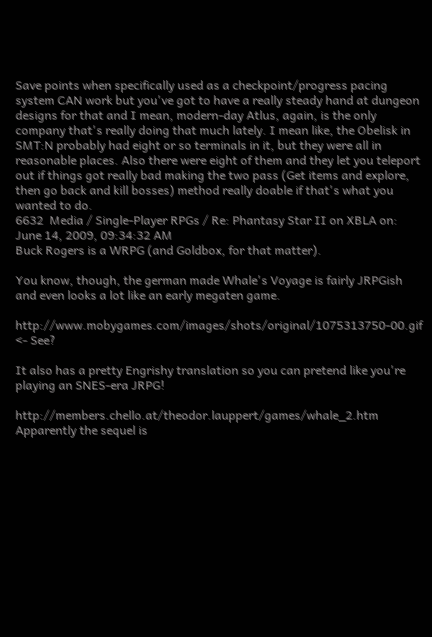Save points when specifically used as a checkpoint/progress pacing system CAN work but you've got to have a really steady hand at dungeon designs for that and I mean, modern-day Atlus, again, is the only company that's really doing that much lately. I mean like, the Obelisk in SMT:N probably had eight or so terminals in it, but they were all in reasonable places. Also there were eight of them and they let you teleport out if things got really bad making the two pass (Get items and explore, then go back and kill bosses) method really doable if that's what you wanted to do.
6632  Media / Single-Player RPGs / Re: Phantasy Star II on XBLA on: June 14, 2009, 09:34:32 AM
Buck Rogers is a WRPG (and Goldbox, for that matter).

You know, though, the german made Whale's Voyage is fairly JRPGish and even looks a lot like an early megaten game.

http://www.mobygames.com/images/shots/original/1075313750-00.gif <- See?

It also has a pretty Engrishy translation so you can pretend like you're playing an SNES-era JRPG!

http://members.chello.at/theodor.lauppert/games/whale_2.htm Apparently the sequel is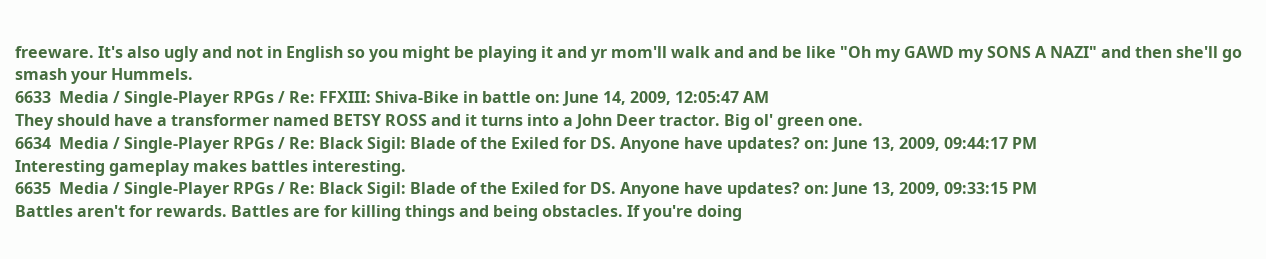freeware. It's also ugly and not in English so you might be playing it and yr mom'll walk and and be like "Oh my GAWD my SONS A NAZI" and then she'll go smash your Hummels.
6633  Media / Single-Player RPGs / Re: FFXIII: Shiva-Bike in battle on: June 14, 2009, 12:05:47 AM
They should have a transformer named BETSY ROSS and it turns into a John Deer tractor. Big ol' green one.
6634  Media / Single-Player RPGs / Re: Black Sigil: Blade of the Exiled for DS. Anyone have updates? on: June 13, 2009, 09:44:17 PM
Interesting gameplay makes battles interesting.
6635  Media / Single-Player RPGs / Re: Black Sigil: Blade of the Exiled for DS. Anyone have updates? on: June 13, 2009, 09:33:15 PM
Battles aren't for rewards. Battles are for killing things and being obstacles. If you're doing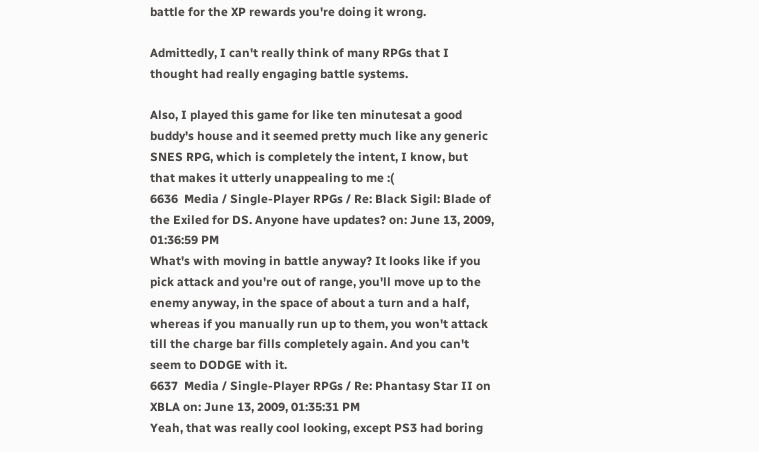battle for the XP rewards you're doing it wrong.

Admittedly, I can't really think of many RPGs that I thought had really engaging battle systems.

Also, I played this game for like ten minutesat a good buddy's house and it seemed pretty much like any generic SNES RPG, which is completely the intent, I know, but that makes it utterly unappealing to me :(
6636  Media / Single-Player RPGs / Re: Black Sigil: Blade of the Exiled for DS. Anyone have updates? on: June 13, 2009, 01:36:59 PM
What's with moving in battle anyway? It looks like if you pick attack and you're out of range, you'll move up to the enemy anyway, in the space of about a turn and a half, whereas if you manually run up to them, you won't attack till the charge bar fills completely again. And you can't seem to DODGE with it.
6637  Media / Single-Player RPGs / Re: Phantasy Star II on XBLA on: June 13, 2009, 01:35:31 PM
Yeah, that was really cool looking, except PS3 had boring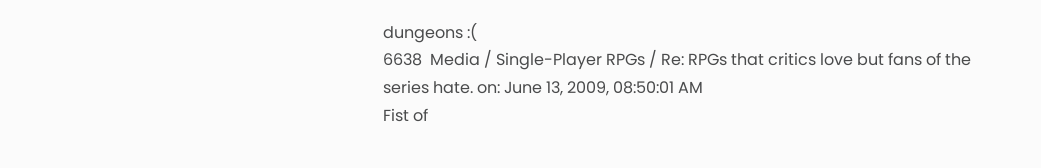dungeons :(
6638  Media / Single-Player RPGs / Re: RPGs that critics love but fans of the series hate. on: June 13, 2009, 08:50:01 AM
Fist of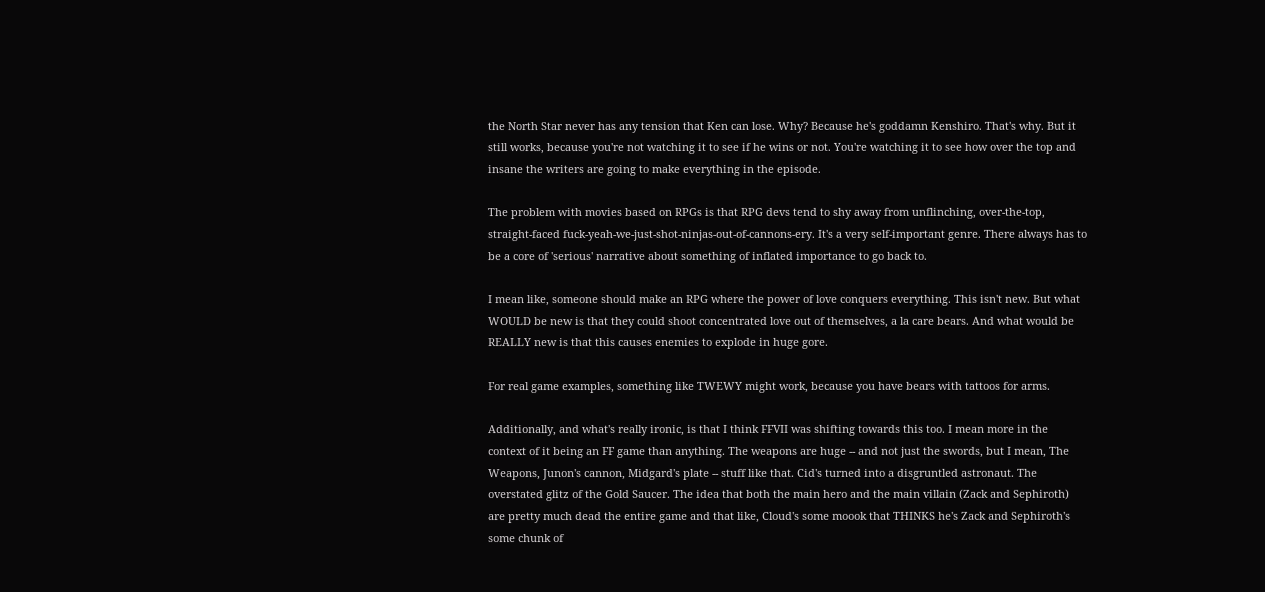the North Star never has any tension that Ken can lose. Why? Because he's goddamn Kenshiro. That's why. But it still works, because you're not watching it to see if he wins or not. You're watching it to see how over the top and insane the writers are going to make everything in the episode.

The problem with movies based on RPGs is that RPG devs tend to shy away from unflinching, over-the-top, straight-faced fuck-yeah-we-just-shot-ninjas-out-of-cannons-ery. It's a very self-important genre. There always has to be a core of 'serious' narrative about something of inflated importance to go back to.

I mean like, someone should make an RPG where the power of love conquers everything. This isn't new. But what WOULD be new is that they could shoot concentrated love out of themselves, a la care bears. And what would be REALLY new is that this causes enemies to explode in huge gore.

For real game examples, something like TWEWY might work, because you have bears with tattoos for arms.

Additionally, and what's really ironic, is that I think FFVII was shifting towards this too. I mean more in the context of it being an FF game than anything. The weapons are huge -- and not just the swords, but I mean, The Weapons, Junon's cannon, Midgard's plate -- stuff like that. Cid's turned into a disgruntled astronaut. The overstated glitz of the Gold Saucer. The idea that both the main hero and the main villain (Zack and Sephiroth) are pretty much dead the entire game and that like, Cloud's some moook that THINKS he's Zack and Sephiroth's some chunk of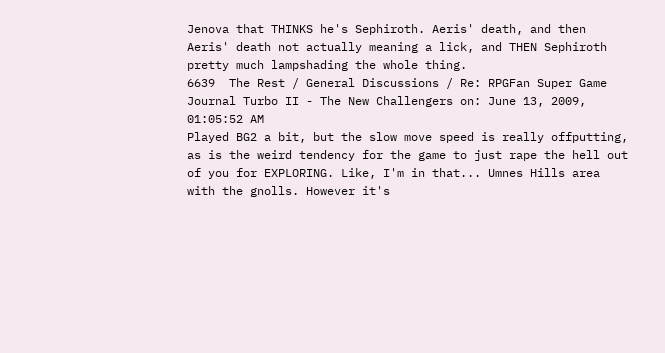Jenova that THINKS he's Sephiroth. Aeris' death, and then Aeris' death not actually meaning a lick, and THEN Sephiroth pretty much lampshading the whole thing.
6639  The Rest / General Discussions / Re: RPGFan Super Game Journal Turbo II - The New Challengers on: June 13, 2009, 01:05:52 AM
Played BG2 a bit, but the slow move speed is really offputting, as is the weird tendency for the game to just rape the hell out of you for EXPLORING. Like, I'm in that... Umnes Hills area with the gnolls. However it's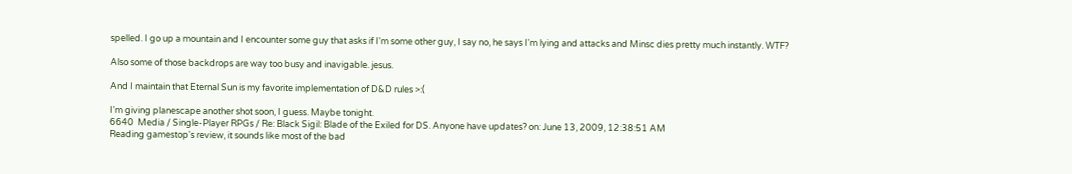spelled. I go up a mountain and I encounter some guy that asks if I'm some other guy, I say no, he says I'm lying and attacks and Minsc dies pretty much instantly. WTF?

Also some of those backdrops are way too busy and inavigable. jesus.

And I maintain that Eternal Sun is my favorite implementation of D&D rules >:(

I'm giving planescape another shot soon, I guess. Maybe tonight.
6640  Media / Single-Player RPGs / Re: Black Sigil: Blade of the Exiled for DS. Anyone have updates? on: June 13, 2009, 12:38:51 AM
Reading gamestop's review, it sounds like most of the bad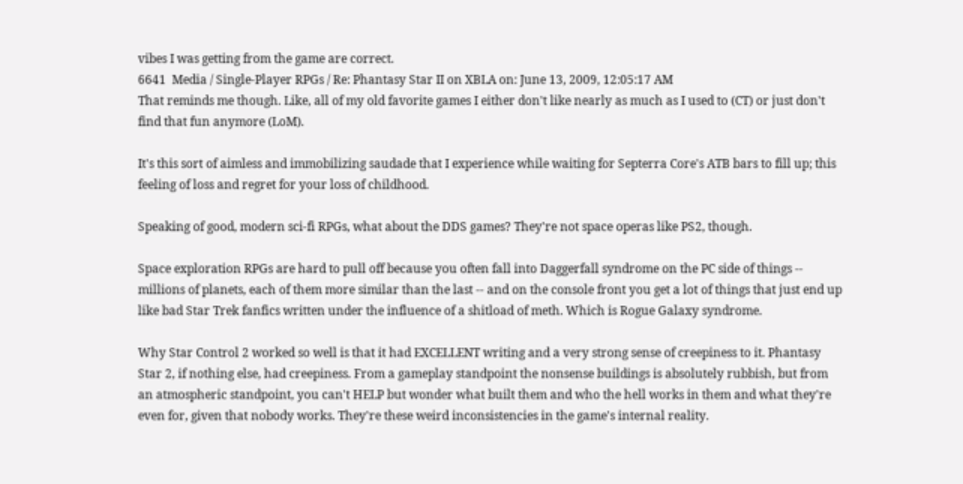vibes I was getting from the game are correct.
6641  Media / Single-Player RPGs / Re: Phantasy Star II on XBLA on: June 13, 2009, 12:05:17 AM
That reminds me though. Like, all of my old favorite games I either don't like nearly as much as I used to (CT) or just don't find that fun anymore (LoM).

It's this sort of aimless and immobilizing saudade that I experience while waiting for Septerra Core's ATB bars to fill up; this feeling of loss and regret for your loss of childhood.

Speaking of good, modern sci-fi RPGs, what about the DDS games? They're not space operas like PS2, though.

Space exploration RPGs are hard to pull off because you often fall into Daggerfall syndrome on the PC side of things -- millions of planets, each of them more similar than the last -- and on the console front you get a lot of things that just end up like bad Star Trek fanfics written under the influence of a shitload of meth. Which is Rogue Galaxy syndrome.

Why Star Control 2 worked so well is that it had EXCELLENT writing and a very strong sense of creepiness to it. Phantasy Star 2, if nothing else, had creepiness. From a gameplay standpoint the nonsense buildings is absolutely rubbish, but from an atmospheric standpoint, you can't HELP but wonder what built them and who the hell works in them and what they're even for, given that nobody works. They're these weird inconsistencies in the game's internal reality.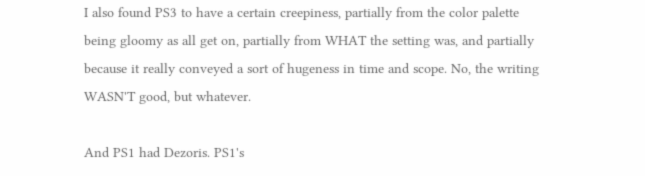I also found PS3 to have a certain creepiness, partially from the color palette being gloomy as all get on, partially from WHAT the setting was, and partially because it really conveyed a sort of hugeness in time and scope. No, the writing WASN'T good, but whatever.

And PS1 had Dezoris. PS1's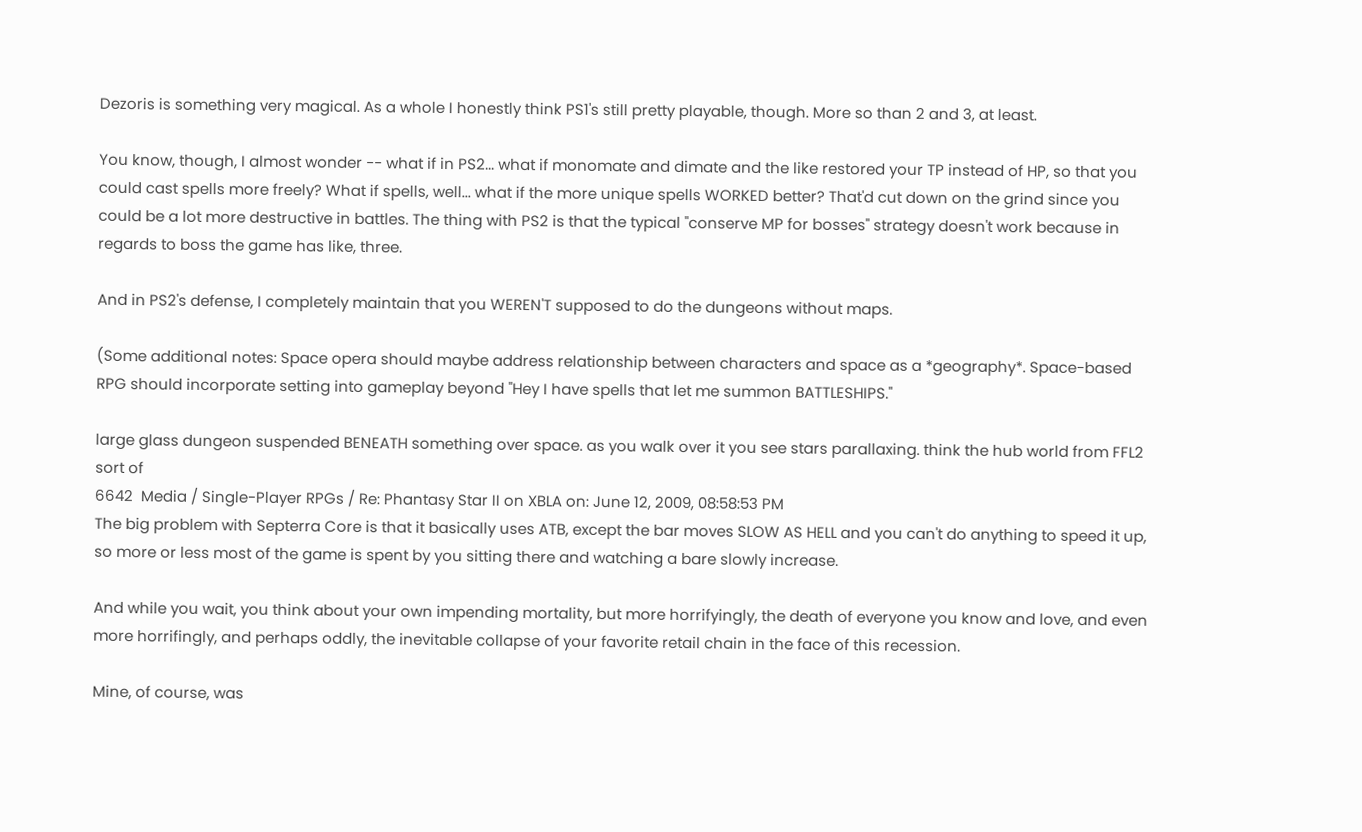Dezoris is something very magical. As a whole I honestly think PS1's still pretty playable, though. More so than 2 and 3, at least.

You know, though, I almost wonder -- what if in PS2... what if monomate and dimate and the like restored your TP instead of HP, so that you could cast spells more freely? What if spells, well... what if the more unique spells WORKED better? That'd cut down on the grind since you could be a lot more destructive in battles. The thing with PS2 is that the typical "conserve MP for bosses" strategy doesn't work because in regards to boss the game has like, three.

And in PS2's defense, I completely maintain that you WEREN'T supposed to do the dungeons without maps.

(Some additional notes: Space opera should maybe address relationship between characters and space as a *geography*. Space-based RPG should incorporate setting into gameplay beyond "Hey I have spells that let me summon BATTLESHIPS."

large glass dungeon suspended BENEATH something over space. as you walk over it you see stars parallaxing. think the hub world from FFL2 sort of
6642  Media / Single-Player RPGs / Re: Phantasy Star II on XBLA on: June 12, 2009, 08:58:53 PM
The big problem with Septerra Core is that it basically uses ATB, except the bar moves SLOW AS HELL and you can't do anything to speed it up, so more or less most of the game is spent by you sitting there and watching a bare slowly increase.

And while you wait, you think about your own impending mortality, but more horrifyingly, the death of everyone you know and love, and even more horrifingly, and perhaps oddly, the inevitable collapse of your favorite retail chain in the face of this recession.

Mine, of course, was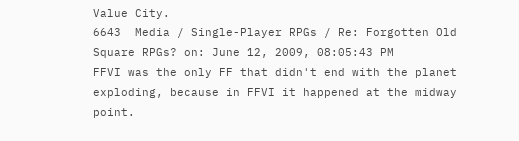Value City.
6643  Media / Single-Player RPGs / Re: Forgotten Old Square RPGs? on: June 12, 2009, 08:05:43 PM
FFVI was the only FF that didn't end with the planet exploding, because in FFVI it happened at the midway point.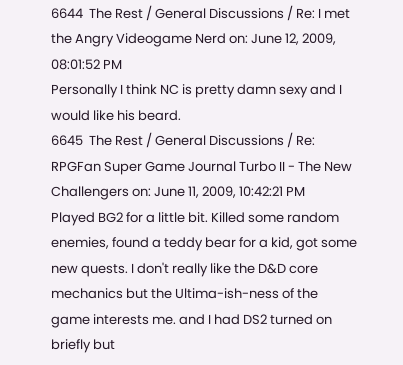6644  The Rest / General Discussions / Re: I met the Angry Videogame Nerd on: June 12, 2009, 08:01:52 PM
Personally I think NC is pretty damn sexy and I would like his beard.
6645  The Rest / General Discussions / Re: RPGFan Super Game Journal Turbo II - The New Challengers on: June 11, 2009, 10:42:21 PM
Played BG2 for a little bit. Killed some random enemies, found a teddy bear for a kid, got some new quests. I don't really like the D&D core mechanics but the Ultima-ish-ness of the game interests me. and I had DS2 turned on briefly but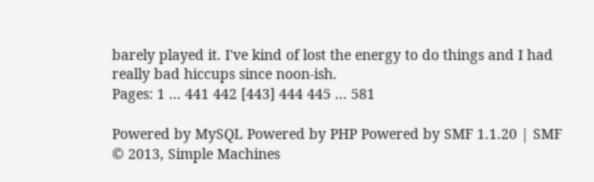barely played it. I've kind of lost the energy to do things and I had really bad hiccups since noon-ish.
Pages: 1 ... 441 442 [443] 444 445 ... 581

Powered by MySQL Powered by PHP Powered by SMF 1.1.20 | SMF © 2013, Simple Machines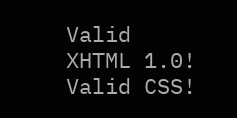Valid XHTML 1.0! Valid CSS!